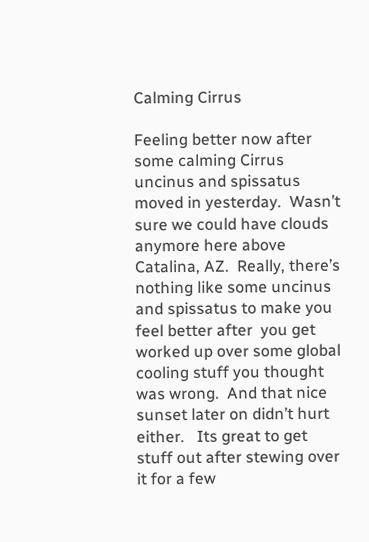Calming Cirrus

Feeling better now after some calming Cirrus uncinus and spissatus moved in yesterday.  Wasn’t sure we could have clouds anymore here above Catalina, AZ.  Really, there’s nothing like some uncinus and spissatus to make you feel better after  you get worked up over some global cooling stuff you thought was wrong.  And that nice sunset later on didn’t hurt either.   Its great to get stuff out after stewing over it for a few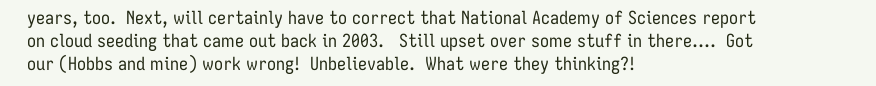years, too.  Next, will certainly have to correct that National Academy of Sciences report on cloud seeding that came out back in 2003.   Still upset over some stuff in there….  Got our (Hobbs and mine) work wrong!  Unbelievable.  What were they thinking?!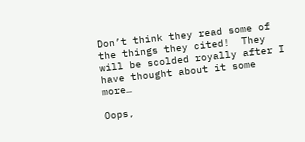Don’t think they read some of the things they cited!  They will be scolded royally after I have thought about it some more…

Oops,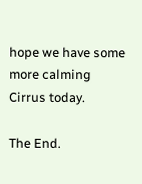hope we have some more calming Cirrus today.

The End.